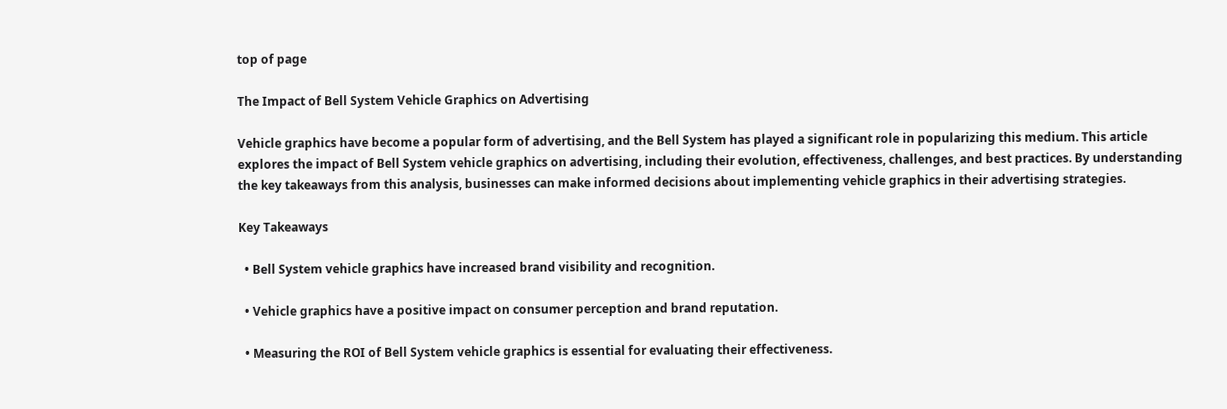top of page

The Impact of Bell System Vehicle Graphics on Advertising

Vehicle graphics have become a popular form of advertising, and the Bell System has played a significant role in popularizing this medium. This article explores the impact of Bell System vehicle graphics on advertising, including their evolution, effectiveness, challenges, and best practices. By understanding the key takeaways from this analysis, businesses can make informed decisions about implementing vehicle graphics in their advertising strategies.

Key Takeaways

  • Bell System vehicle graphics have increased brand visibility and recognition.

  • Vehicle graphics have a positive impact on consumer perception and brand reputation.

  • Measuring the ROI of Bell System vehicle graphics is essential for evaluating their effectiveness.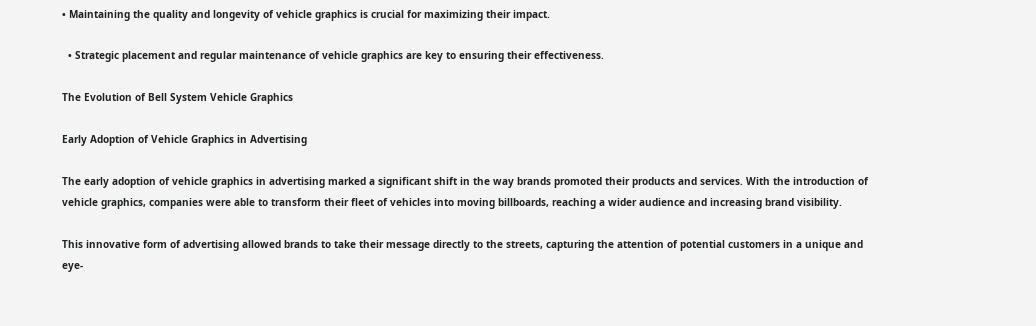• Maintaining the quality and longevity of vehicle graphics is crucial for maximizing their impact.

  • Strategic placement and regular maintenance of vehicle graphics are key to ensuring their effectiveness.

The Evolution of Bell System Vehicle Graphics

Early Adoption of Vehicle Graphics in Advertising

The early adoption of vehicle graphics in advertising marked a significant shift in the way brands promoted their products and services. With the introduction of vehicle graphics, companies were able to transform their fleet of vehicles into moving billboards, reaching a wider audience and increasing brand visibility.

This innovative form of advertising allowed brands to take their message directly to the streets, capturing the attention of potential customers in a unique and eye-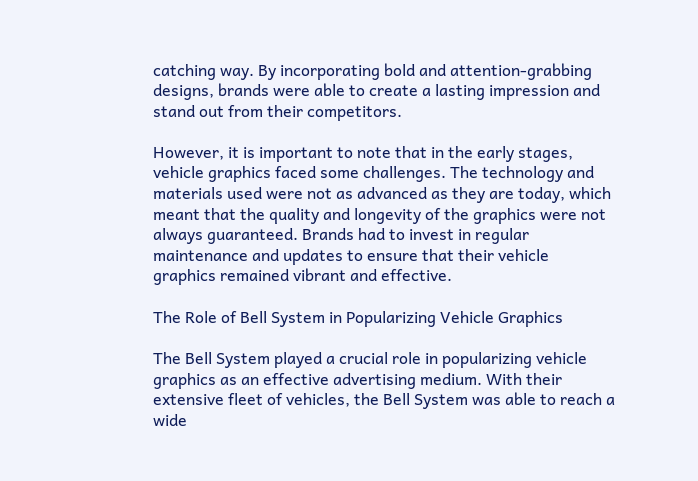catching way. By incorporating bold and attention-grabbing designs, brands were able to create a lasting impression and stand out from their competitors.

However, it is important to note that in the early stages, vehicle graphics faced some challenges. The technology and materials used were not as advanced as they are today, which meant that the quality and longevity of the graphics were not always guaranteed. Brands had to invest in regular maintenance and updates to ensure that their vehicle graphics remained vibrant and effective.

The Role of Bell System in Popularizing Vehicle Graphics

The Bell System played a crucial role in popularizing vehicle graphics as an effective advertising medium. With their extensive fleet of vehicles, the Bell System was able to reach a wide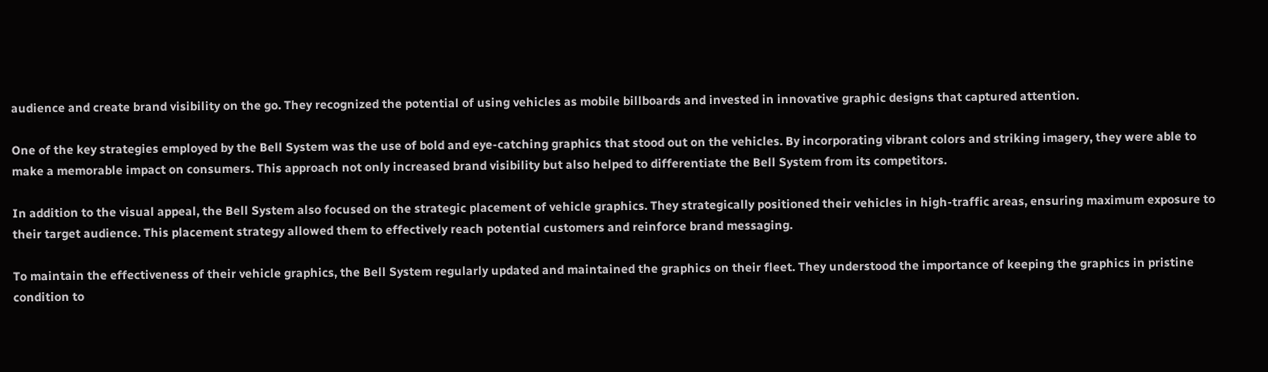audience and create brand visibility on the go. They recognized the potential of using vehicles as mobile billboards and invested in innovative graphic designs that captured attention.

One of the key strategies employed by the Bell System was the use of bold and eye-catching graphics that stood out on the vehicles. By incorporating vibrant colors and striking imagery, they were able to make a memorable impact on consumers. This approach not only increased brand visibility but also helped to differentiate the Bell System from its competitors.

In addition to the visual appeal, the Bell System also focused on the strategic placement of vehicle graphics. They strategically positioned their vehicles in high-traffic areas, ensuring maximum exposure to their target audience. This placement strategy allowed them to effectively reach potential customers and reinforce brand messaging.

To maintain the effectiveness of their vehicle graphics, the Bell System regularly updated and maintained the graphics on their fleet. They understood the importance of keeping the graphics in pristine condition to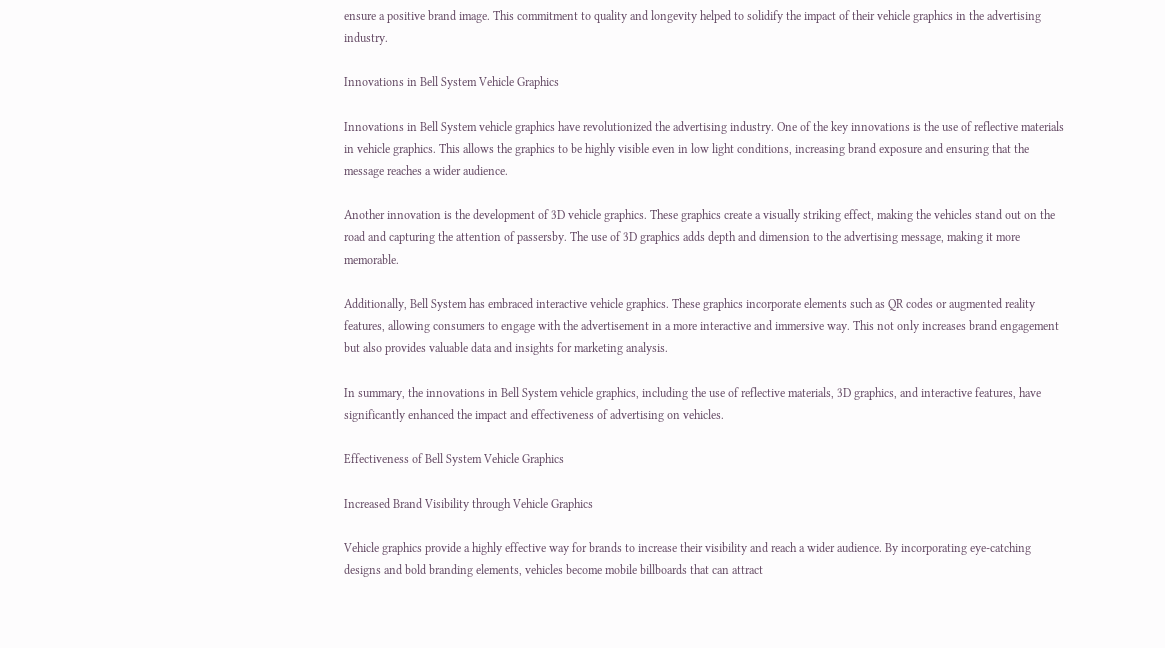ensure a positive brand image. This commitment to quality and longevity helped to solidify the impact of their vehicle graphics in the advertising industry.

Innovations in Bell System Vehicle Graphics

Innovations in Bell System vehicle graphics have revolutionized the advertising industry. One of the key innovations is the use of reflective materials in vehicle graphics. This allows the graphics to be highly visible even in low light conditions, increasing brand exposure and ensuring that the message reaches a wider audience.

Another innovation is the development of 3D vehicle graphics. These graphics create a visually striking effect, making the vehicles stand out on the road and capturing the attention of passersby. The use of 3D graphics adds depth and dimension to the advertising message, making it more memorable.

Additionally, Bell System has embraced interactive vehicle graphics. These graphics incorporate elements such as QR codes or augmented reality features, allowing consumers to engage with the advertisement in a more interactive and immersive way. This not only increases brand engagement but also provides valuable data and insights for marketing analysis.

In summary, the innovations in Bell System vehicle graphics, including the use of reflective materials, 3D graphics, and interactive features, have significantly enhanced the impact and effectiveness of advertising on vehicles.

Effectiveness of Bell System Vehicle Graphics

Increased Brand Visibility through Vehicle Graphics

Vehicle graphics provide a highly effective way for brands to increase their visibility and reach a wider audience. By incorporating eye-catching designs and bold branding elements, vehicles become mobile billboards that can attract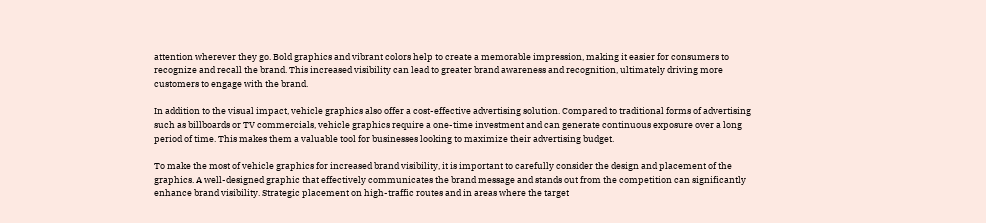attention wherever they go. Bold graphics and vibrant colors help to create a memorable impression, making it easier for consumers to recognize and recall the brand. This increased visibility can lead to greater brand awareness and recognition, ultimately driving more customers to engage with the brand.

In addition to the visual impact, vehicle graphics also offer a cost-effective advertising solution. Compared to traditional forms of advertising such as billboards or TV commercials, vehicle graphics require a one-time investment and can generate continuous exposure over a long period of time. This makes them a valuable tool for businesses looking to maximize their advertising budget.

To make the most of vehicle graphics for increased brand visibility, it is important to carefully consider the design and placement of the graphics. A well-designed graphic that effectively communicates the brand message and stands out from the competition can significantly enhance brand visibility. Strategic placement on high-traffic routes and in areas where the target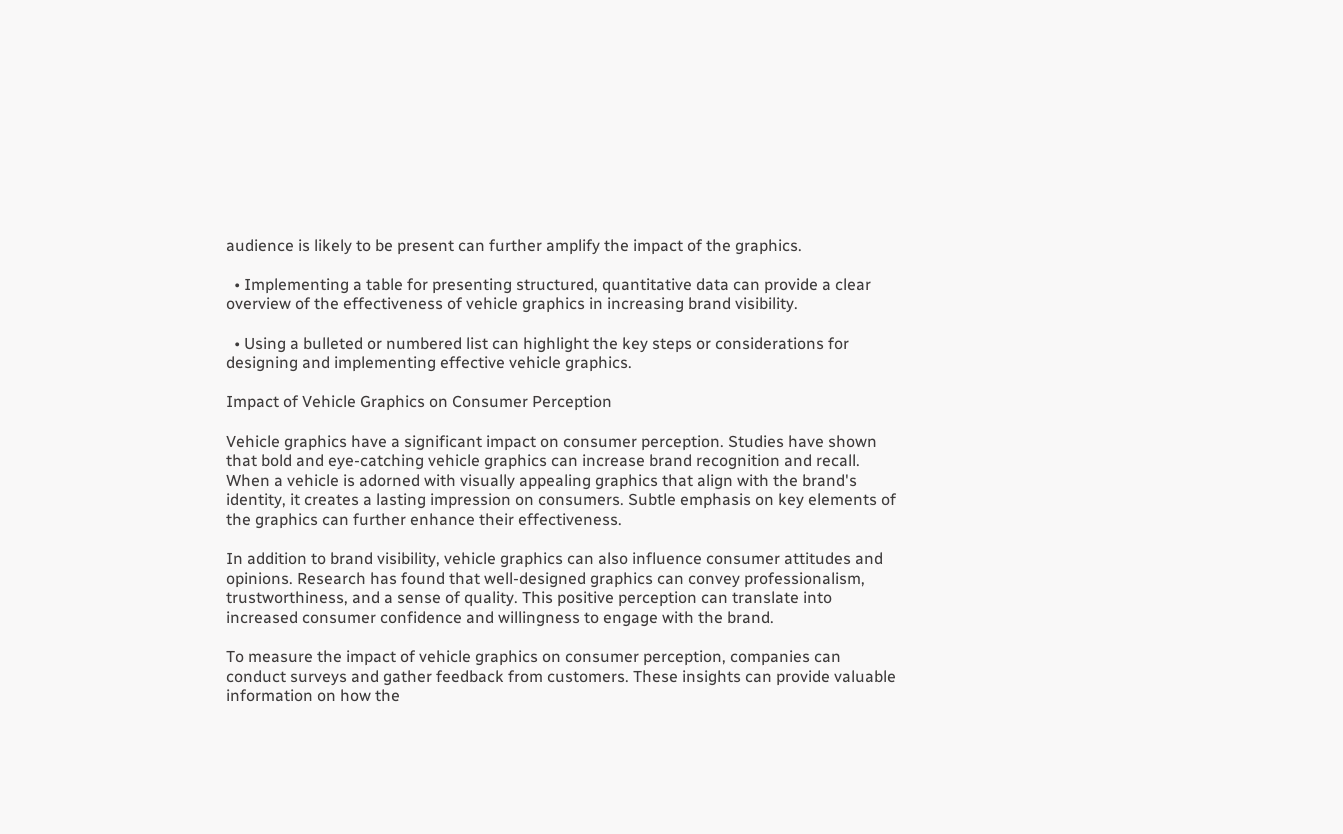audience is likely to be present can further amplify the impact of the graphics.

  • Implementing a table for presenting structured, quantitative data can provide a clear overview of the effectiveness of vehicle graphics in increasing brand visibility.

  • Using a bulleted or numbered list can highlight the key steps or considerations for designing and implementing effective vehicle graphics.

Impact of Vehicle Graphics on Consumer Perception

Vehicle graphics have a significant impact on consumer perception. Studies have shown that bold and eye-catching vehicle graphics can increase brand recognition and recall. When a vehicle is adorned with visually appealing graphics that align with the brand's identity, it creates a lasting impression on consumers. Subtle emphasis on key elements of the graphics can further enhance their effectiveness.

In addition to brand visibility, vehicle graphics can also influence consumer attitudes and opinions. Research has found that well-designed graphics can convey professionalism, trustworthiness, and a sense of quality. This positive perception can translate into increased consumer confidence and willingness to engage with the brand.

To measure the impact of vehicle graphics on consumer perception, companies can conduct surveys and gather feedback from customers. These insights can provide valuable information on how the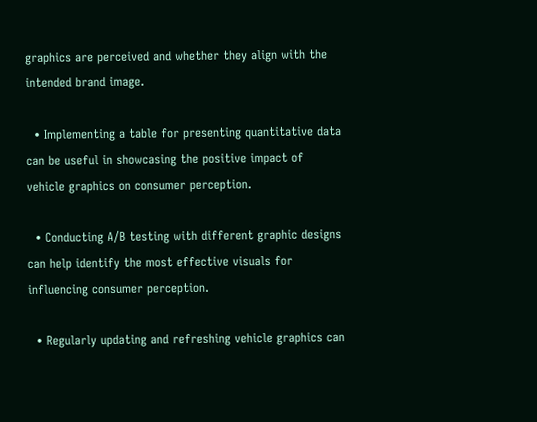graphics are perceived and whether they align with the intended brand image.

  • Implementing a table for presenting quantitative data can be useful in showcasing the positive impact of vehicle graphics on consumer perception.

  • Conducting A/B testing with different graphic designs can help identify the most effective visuals for influencing consumer perception.

  • Regularly updating and refreshing vehicle graphics can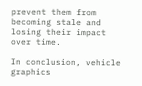prevent them from becoming stale and losing their impact over time.

In conclusion, vehicle graphics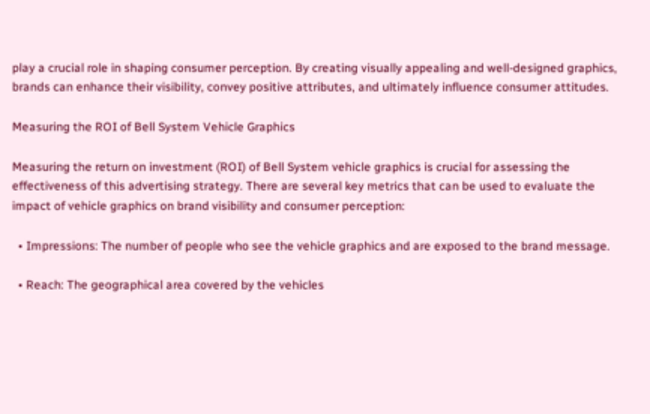play a crucial role in shaping consumer perception. By creating visually appealing and well-designed graphics, brands can enhance their visibility, convey positive attributes, and ultimately influence consumer attitudes.

Measuring the ROI of Bell System Vehicle Graphics

Measuring the return on investment (ROI) of Bell System vehicle graphics is crucial for assessing the effectiveness of this advertising strategy. There are several key metrics that can be used to evaluate the impact of vehicle graphics on brand visibility and consumer perception:

  • Impressions: The number of people who see the vehicle graphics and are exposed to the brand message.

  • Reach: The geographical area covered by the vehicles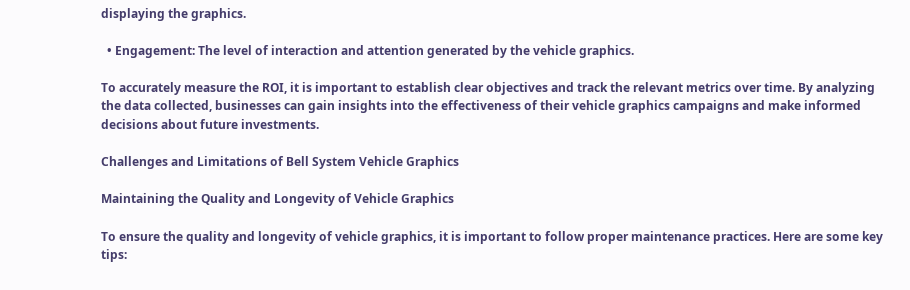displaying the graphics.

  • Engagement: The level of interaction and attention generated by the vehicle graphics.

To accurately measure the ROI, it is important to establish clear objectives and track the relevant metrics over time. By analyzing the data collected, businesses can gain insights into the effectiveness of their vehicle graphics campaigns and make informed decisions about future investments.

Challenges and Limitations of Bell System Vehicle Graphics

Maintaining the Quality and Longevity of Vehicle Graphics

To ensure the quality and longevity of vehicle graphics, it is important to follow proper maintenance practices. Here are some key tips: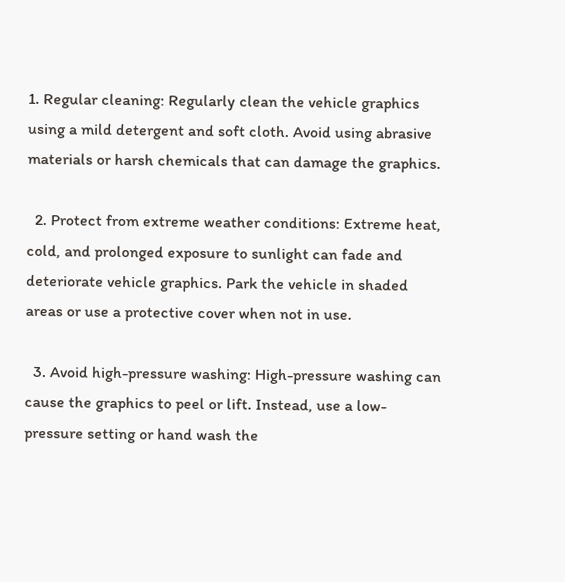1. Regular cleaning: Regularly clean the vehicle graphics using a mild detergent and soft cloth. Avoid using abrasive materials or harsh chemicals that can damage the graphics.

  2. Protect from extreme weather conditions: Extreme heat, cold, and prolonged exposure to sunlight can fade and deteriorate vehicle graphics. Park the vehicle in shaded areas or use a protective cover when not in use.

  3. Avoid high-pressure washing: High-pressure washing can cause the graphics to peel or lift. Instead, use a low-pressure setting or hand wash the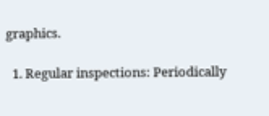graphics.

  1. Regular inspections: Periodically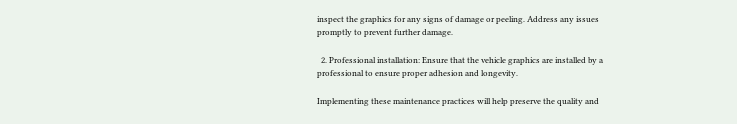inspect the graphics for any signs of damage or peeling. Address any issues promptly to prevent further damage.

  2. Professional installation: Ensure that the vehicle graphics are installed by a professional to ensure proper adhesion and longevity.

Implementing these maintenance practices will help preserve the quality and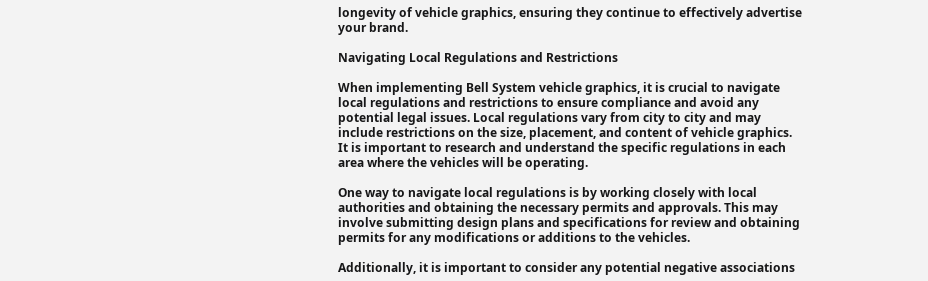longevity of vehicle graphics, ensuring they continue to effectively advertise your brand.

Navigating Local Regulations and Restrictions

When implementing Bell System vehicle graphics, it is crucial to navigate local regulations and restrictions to ensure compliance and avoid any potential legal issues. Local regulations vary from city to city and may include restrictions on the size, placement, and content of vehicle graphics. It is important to research and understand the specific regulations in each area where the vehicles will be operating.

One way to navigate local regulations is by working closely with local authorities and obtaining the necessary permits and approvals. This may involve submitting design plans and specifications for review and obtaining permits for any modifications or additions to the vehicles.

Additionally, it is important to consider any potential negative associations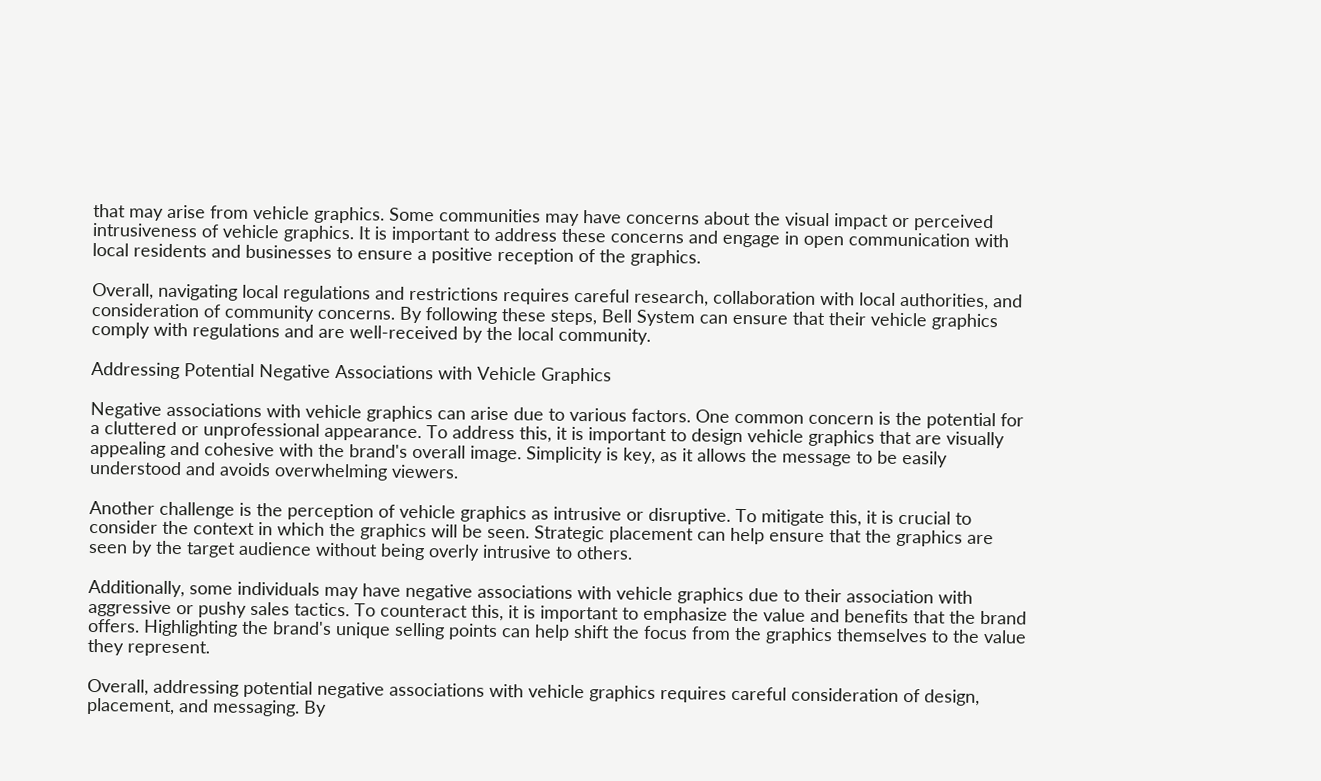that may arise from vehicle graphics. Some communities may have concerns about the visual impact or perceived intrusiveness of vehicle graphics. It is important to address these concerns and engage in open communication with local residents and businesses to ensure a positive reception of the graphics.

Overall, navigating local regulations and restrictions requires careful research, collaboration with local authorities, and consideration of community concerns. By following these steps, Bell System can ensure that their vehicle graphics comply with regulations and are well-received by the local community.

Addressing Potential Negative Associations with Vehicle Graphics

Negative associations with vehicle graphics can arise due to various factors. One common concern is the potential for a cluttered or unprofessional appearance. To address this, it is important to design vehicle graphics that are visually appealing and cohesive with the brand's overall image. Simplicity is key, as it allows the message to be easily understood and avoids overwhelming viewers.

Another challenge is the perception of vehicle graphics as intrusive or disruptive. To mitigate this, it is crucial to consider the context in which the graphics will be seen. Strategic placement can help ensure that the graphics are seen by the target audience without being overly intrusive to others.

Additionally, some individuals may have negative associations with vehicle graphics due to their association with aggressive or pushy sales tactics. To counteract this, it is important to emphasize the value and benefits that the brand offers. Highlighting the brand's unique selling points can help shift the focus from the graphics themselves to the value they represent.

Overall, addressing potential negative associations with vehicle graphics requires careful consideration of design, placement, and messaging. By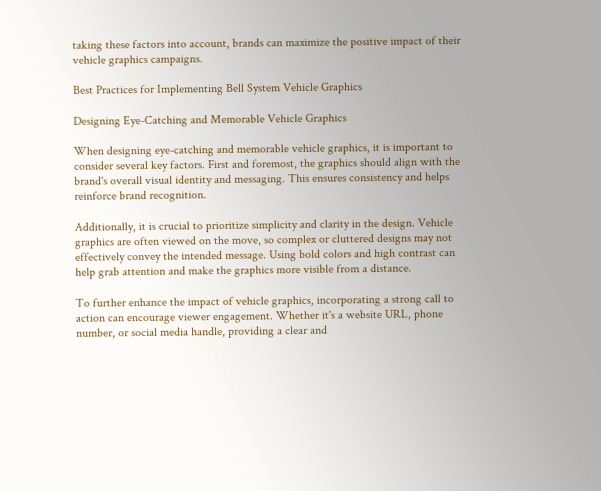taking these factors into account, brands can maximize the positive impact of their vehicle graphics campaigns.

Best Practices for Implementing Bell System Vehicle Graphics

Designing Eye-Catching and Memorable Vehicle Graphics

When designing eye-catching and memorable vehicle graphics, it is important to consider several key factors. First and foremost, the graphics should align with the brand's overall visual identity and messaging. This ensures consistency and helps reinforce brand recognition.

Additionally, it is crucial to prioritize simplicity and clarity in the design. Vehicle graphics are often viewed on the move, so complex or cluttered designs may not effectively convey the intended message. Using bold colors and high contrast can help grab attention and make the graphics more visible from a distance.

To further enhance the impact of vehicle graphics, incorporating a strong call to action can encourage viewer engagement. Whether it's a website URL, phone number, or social media handle, providing a clear and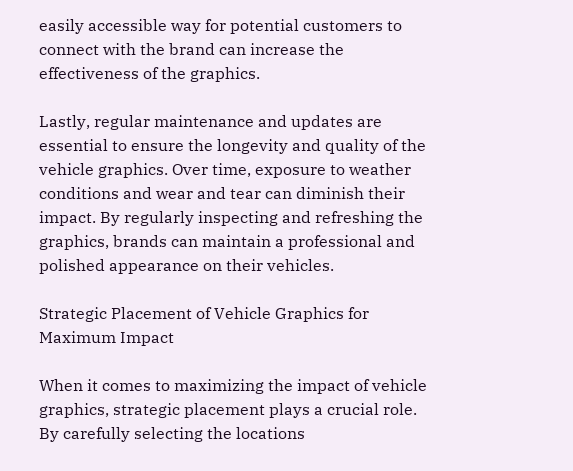easily accessible way for potential customers to connect with the brand can increase the effectiveness of the graphics.

Lastly, regular maintenance and updates are essential to ensure the longevity and quality of the vehicle graphics. Over time, exposure to weather conditions and wear and tear can diminish their impact. By regularly inspecting and refreshing the graphics, brands can maintain a professional and polished appearance on their vehicles.

Strategic Placement of Vehicle Graphics for Maximum Impact

When it comes to maximizing the impact of vehicle graphics, strategic placement plays a crucial role. By carefully selecting the locations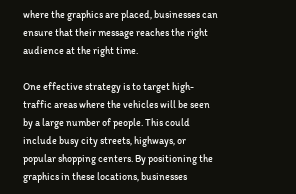where the graphics are placed, businesses can ensure that their message reaches the right audience at the right time.

One effective strategy is to target high-traffic areas where the vehicles will be seen by a large number of people. This could include busy city streets, highways, or popular shopping centers. By positioning the graphics in these locations, businesses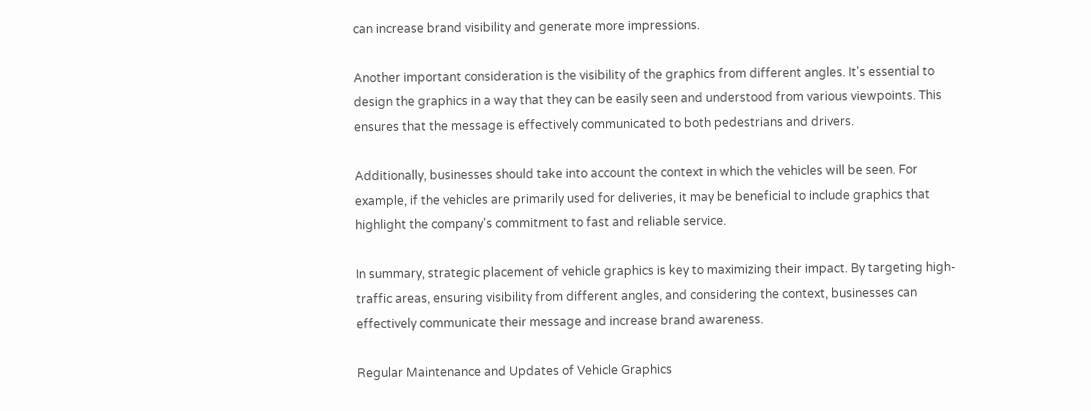can increase brand visibility and generate more impressions.

Another important consideration is the visibility of the graphics from different angles. It's essential to design the graphics in a way that they can be easily seen and understood from various viewpoints. This ensures that the message is effectively communicated to both pedestrians and drivers.

Additionally, businesses should take into account the context in which the vehicles will be seen. For example, if the vehicles are primarily used for deliveries, it may be beneficial to include graphics that highlight the company's commitment to fast and reliable service.

In summary, strategic placement of vehicle graphics is key to maximizing their impact. By targeting high-traffic areas, ensuring visibility from different angles, and considering the context, businesses can effectively communicate their message and increase brand awareness.

Regular Maintenance and Updates of Vehicle Graphics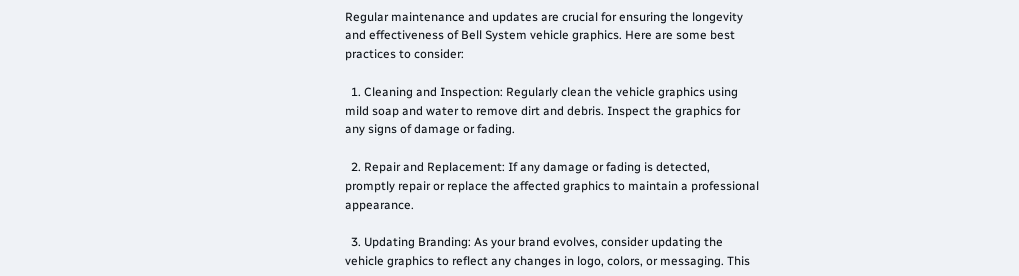Regular maintenance and updates are crucial for ensuring the longevity and effectiveness of Bell System vehicle graphics. Here are some best practices to consider:

  1. Cleaning and Inspection: Regularly clean the vehicle graphics using mild soap and water to remove dirt and debris. Inspect the graphics for any signs of damage or fading.

  2. Repair and Replacement: If any damage or fading is detected, promptly repair or replace the affected graphics to maintain a professional appearance.

  3. Updating Branding: As your brand evolves, consider updating the vehicle graphics to reflect any changes in logo, colors, or messaging. This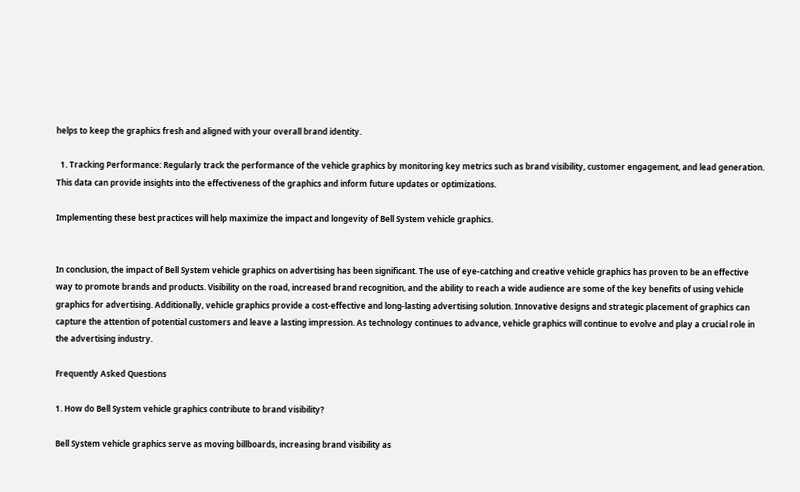helps to keep the graphics fresh and aligned with your overall brand identity.

  1. Tracking Performance: Regularly track the performance of the vehicle graphics by monitoring key metrics such as brand visibility, customer engagement, and lead generation. This data can provide insights into the effectiveness of the graphics and inform future updates or optimizations.

Implementing these best practices will help maximize the impact and longevity of Bell System vehicle graphics.


In conclusion, the impact of Bell System vehicle graphics on advertising has been significant. The use of eye-catching and creative vehicle graphics has proven to be an effective way to promote brands and products. Visibility on the road, increased brand recognition, and the ability to reach a wide audience are some of the key benefits of using vehicle graphics for advertising. Additionally, vehicle graphics provide a cost-effective and long-lasting advertising solution. Innovative designs and strategic placement of graphics can capture the attention of potential customers and leave a lasting impression. As technology continues to advance, vehicle graphics will continue to evolve and play a crucial role in the advertising industry.

Frequently Asked Questions

1. How do Bell System vehicle graphics contribute to brand visibility?

Bell System vehicle graphics serve as moving billboards, increasing brand visibility as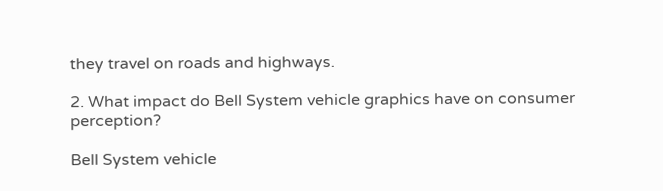they travel on roads and highways.

2. What impact do Bell System vehicle graphics have on consumer perception?

Bell System vehicle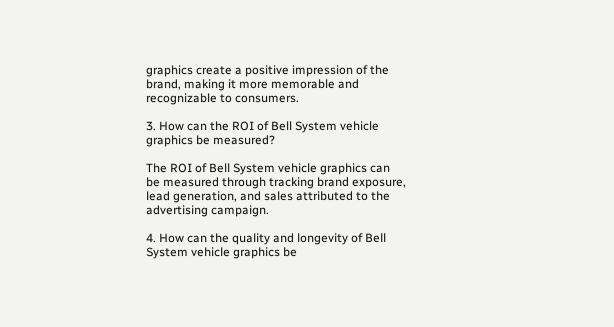graphics create a positive impression of the brand, making it more memorable and recognizable to consumers.

3. How can the ROI of Bell System vehicle graphics be measured?

The ROI of Bell System vehicle graphics can be measured through tracking brand exposure, lead generation, and sales attributed to the advertising campaign.

4. How can the quality and longevity of Bell System vehicle graphics be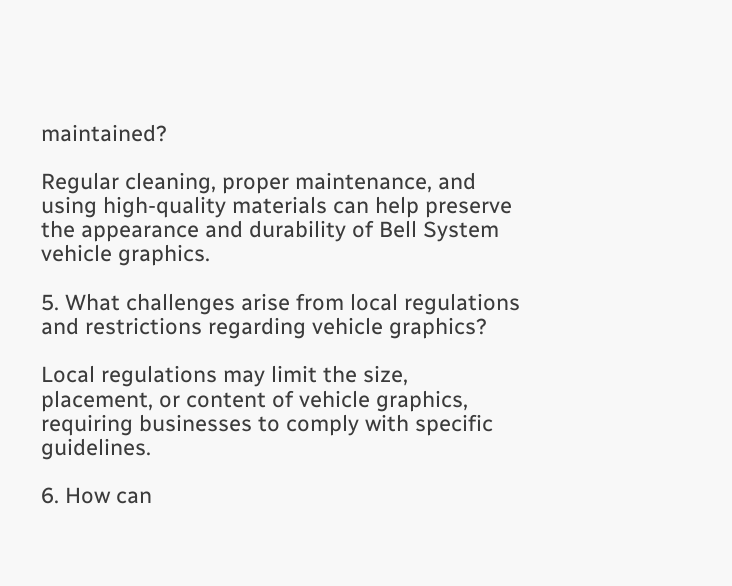maintained?

Regular cleaning, proper maintenance, and using high-quality materials can help preserve the appearance and durability of Bell System vehicle graphics.

5. What challenges arise from local regulations and restrictions regarding vehicle graphics?

Local regulations may limit the size, placement, or content of vehicle graphics, requiring businesses to comply with specific guidelines.

6. How can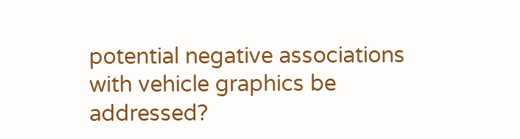potential negative associations with vehicle graphics be addressed?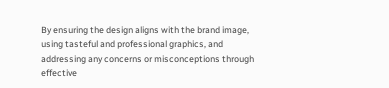By ensuring the design aligns with the brand image, using tasteful and professional graphics, and addressing any concerns or misconceptions through effective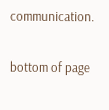communication.


bottom of page